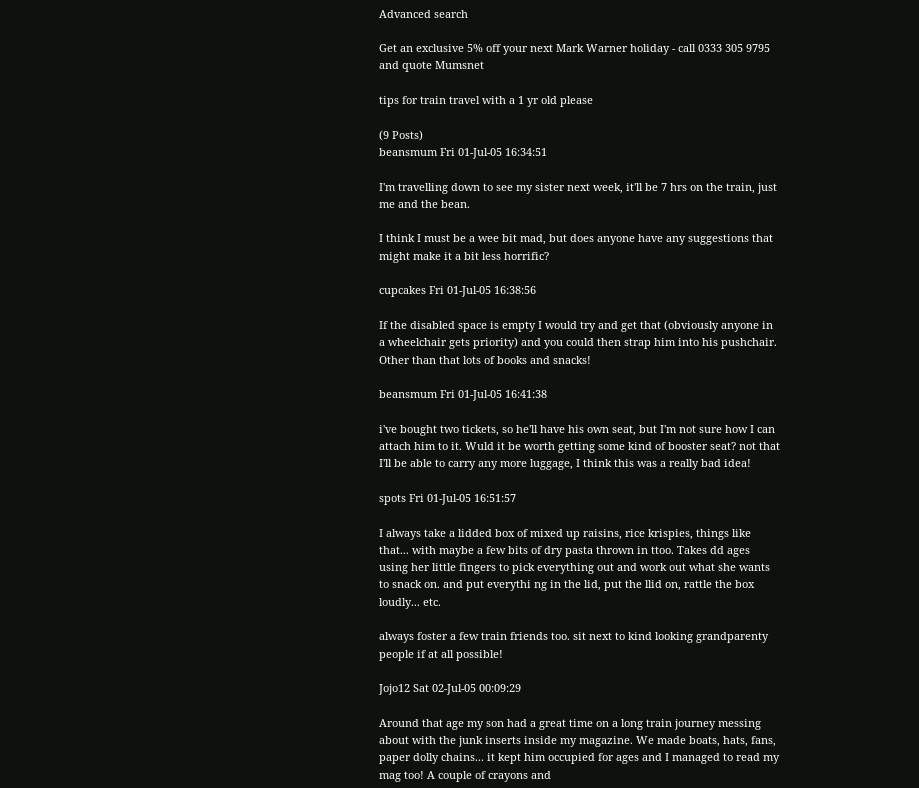Advanced search

Get an exclusive 5% off your next Mark Warner holiday - call 0333 305 9795 and quote Mumsnet

tips for train travel with a 1 yr old please

(9 Posts)
beansmum Fri 01-Jul-05 16:34:51

I'm travelling down to see my sister next week, it'll be 7 hrs on the train, just me and the bean.

I think I must be a wee bit mad, but does anyone have any suggestions that might make it a bit less horrific?

cupcakes Fri 01-Jul-05 16:38:56

If the disabled space is empty I would try and get that (obviously anyone in a wheelchair gets priority) and you could then strap him into his pushchair.
Other than that lots of books and snacks!

beansmum Fri 01-Jul-05 16:41:38

i've bought two tickets, so he'll have his own seat, but I'm not sure how I can attach him to it. Wuld it be worth getting some kind of booster seat? not that I'll be able to carry any more luggage, I think this was a really bad idea!

spots Fri 01-Jul-05 16:51:57

I always take a lidded box of mixed up raisins, rice krispies, things like that... with maybe a few bits of dry pasta thrown in ttoo. Takes dd ages using her little fingers to pick everything out and work out what she wants to snack on. and put everythi ng in the lid, put the llid on, rattle the box loudly... etc.

always foster a few train friends too. sit next to kind looking grandparenty people if at all possible!

Jojo12 Sat 02-Jul-05 00:09:29

Around that age my son had a great time on a long train journey messing about with the junk inserts inside my magazine. We made boats, hats, fans, paper dolly chains... it kept him occupied for ages and I managed to read my mag too! A couple of crayons and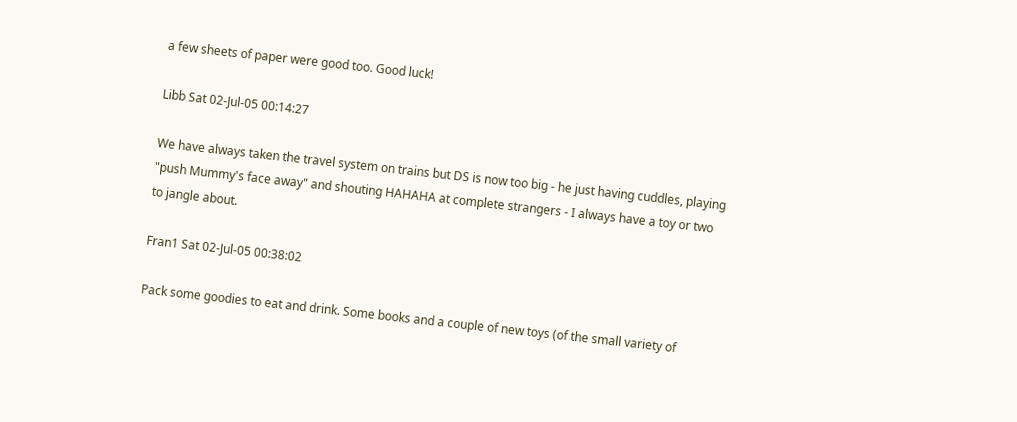a few sheets of paper were good too. Good luck!

Libb Sat 02-Jul-05 00:14:27

We have always taken the travel system on trains but DS is now too big - he just having cuddles, playing "push Mummy's face away" and shouting HAHAHA at complete strangers - I always have a toy or two to jangle about.

Fran1 Sat 02-Jul-05 00:38:02

Pack some goodies to eat and drink. Some books and a couple of new toys (of the small variety of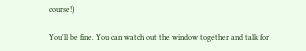course!)

You'll be fine. You can watch out the window together and talk for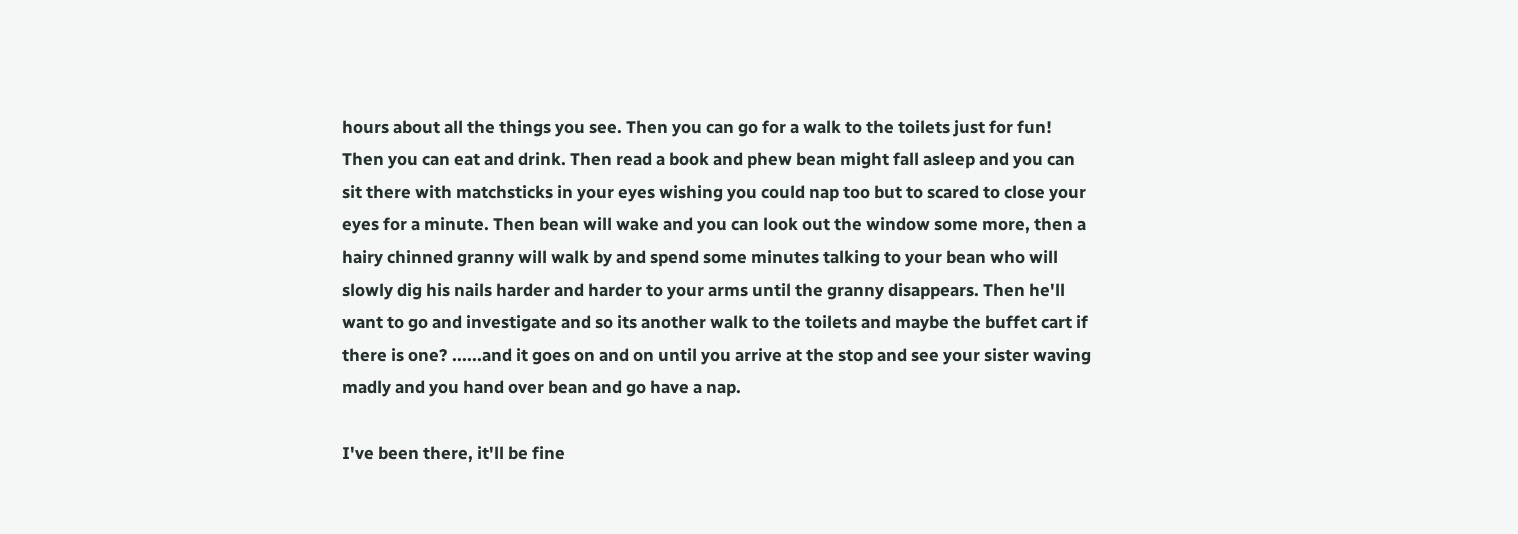hours about all the things you see. Then you can go for a walk to the toilets just for fun! Then you can eat and drink. Then read a book and phew bean might fall asleep and you can sit there with matchsticks in your eyes wishing you could nap too but to scared to close your eyes for a minute. Then bean will wake and you can look out the window some more, then a hairy chinned granny will walk by and spend some minutes talking to your bean who will slowly dig his nails harder and harder to your arms until the granny disappears. Then he'll want to go and investigate and so its another walk to the toilets and maybe the buffet cart if there is one? ......and it goes on and on until you arrive at the stop and see your sister waving madly and you hand over bean and go have a nap.

I've been there, it'll be fine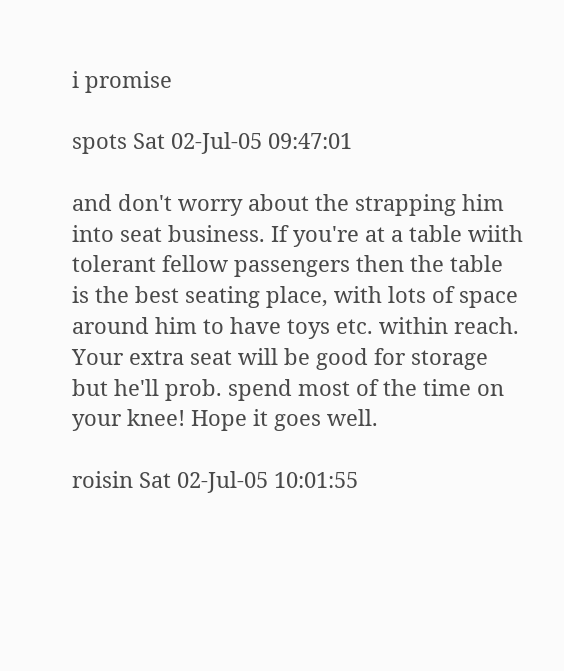i promise

spots Sat 02-Jul-05 09:47:01

and don't worry about the strapping him into seat business. If you're at a table wiith tolerant fellow passengers then the table is the best seating place, with lots of space around him to have toys etc. within reach. Your extra seat will be good for storage but he'll prob. spend most of the time on your knee! Hope it goes well.

roisin Sat 02-Jul-05 10:01:55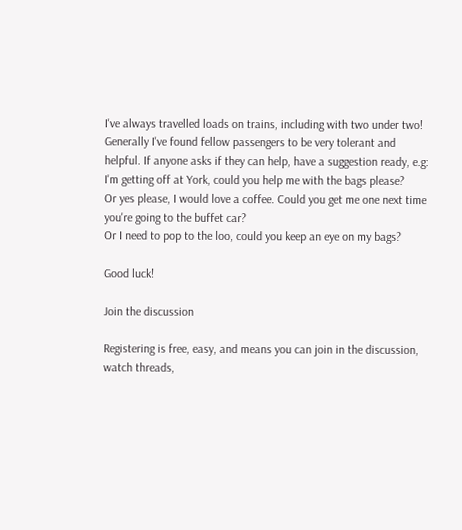I've always travelled loads on trains, including with two under two! Generally I've found fellow passengers to be very tolerant and helpful. If anyone asks if they can help, have a suggestion ready, e.g:
I'm getting off at York, could you help me with the bags please?
Or yes please, I would love a coffee. Could you get me one next time you're going to the buffet car?
Or I need to pop to the loo, could you keep an eye on my bags?

Good luck!

Join the discussion

Registering is free, easy, and means you can join in the discussion, watch threads,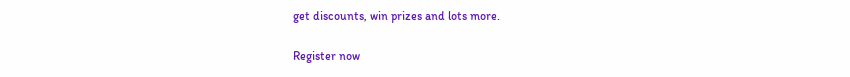get discounts, win prizes and lots more.

Register now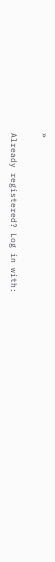»

Already registered? Log in with: